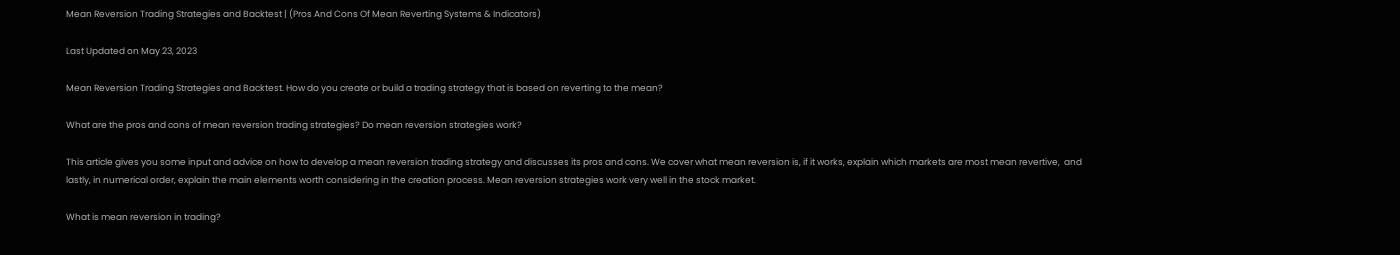Mean Reversion Trading Strategies and Backtest | (Pros And Cons Of Mean Reverting Systems & Indicators)

Last Updated on May 23, 2023

Mean Reversion Trading Strategies and Backtest. How do you create or build a trading strategy that is based on reverting to the mean?

What are the pros and cons of mean reversion trading strategies? Do mean reversion strategies work?

This article gives you some input and advice on how to develop a mean reversion trading strategy and discusses its pros and cons. We cover what mean reversion is, if it works, explain which markets are most mean revertive,  and lastly, in numerical order, explain the main elements worth considering in the creation process. Mean reversion strategies work very well in the stock market.

What is mean reversion in trading?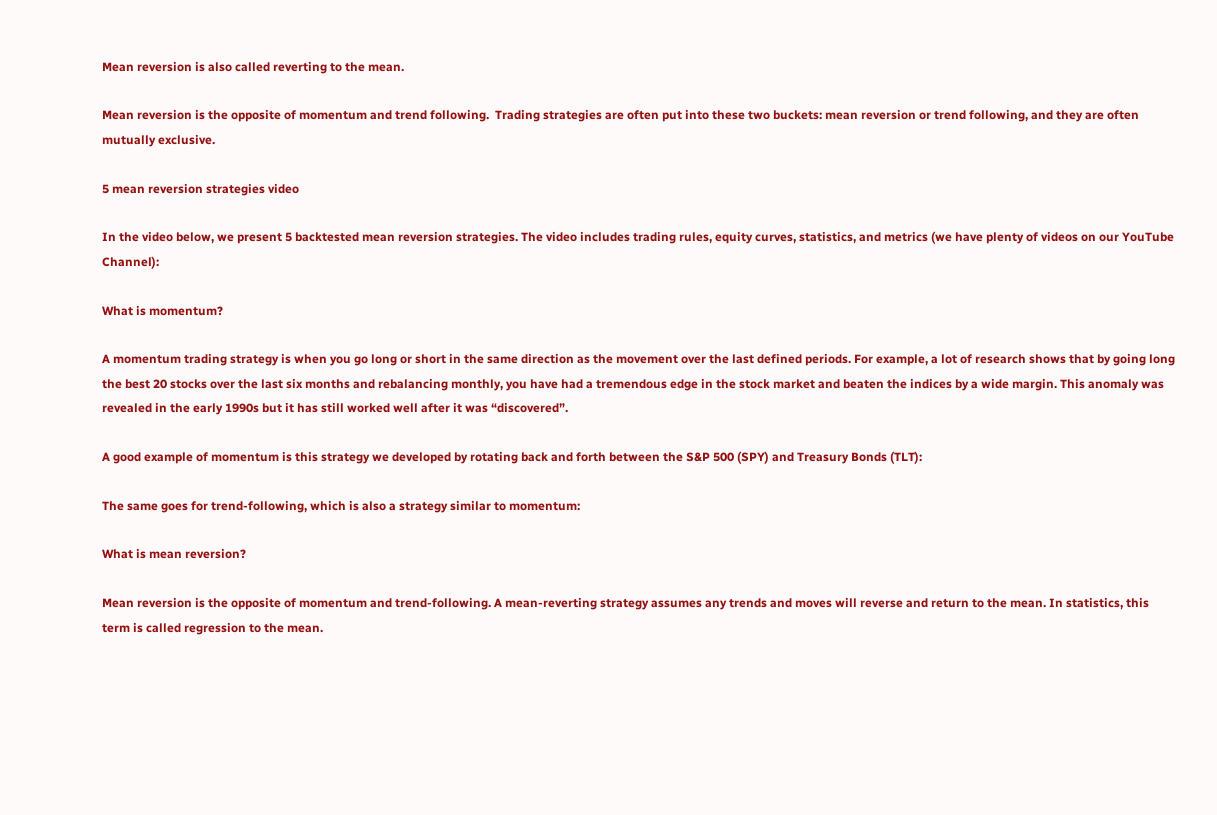Mean reversion is also called reverting to the mean.

Mean reversion is the opposite of momentum and trend following.  Trading strategies are often put into these two buckets: mean reversion or trend following, and they are often mutually exclusive.

5 mean reversion strategies video

In the video below, we present 5 backtested mean reversion strategies. The video includes trading rules, equity curves, statistics, and metrics (we have plenty of videos on our YouTube Channel):

What is momentum?

A momentum trading strategy is when you go long or short in the same direction as the movement over the last defined periods. For example, a lot of research shows that by going long the best 20 stocks over the last six months and rebalancing monthly, you have had a tremendous edge in the stock market and beaten the indices by a wide margin. This anomaly was revealed in the early 1990s but it has still worked well after it was “discovered”.

A good example of momentum is this strategy we developed by rotating back and forth between the S&P 500 (SPY) and Treasury Bonds (TLT):

The same goes for trend-following, which is also a strategy similar to momentum:

What is mean reversion?

Mean reversion is the opposite of momentum and trend-following. A mean-reverting strategy assumes any trends and moves will reverse and return to the mean. In statistics, this term is called regression to the mean.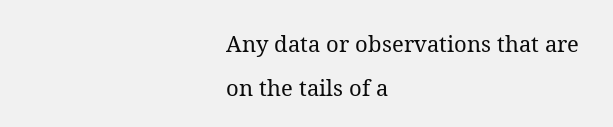Any data or observations that are on the tails of a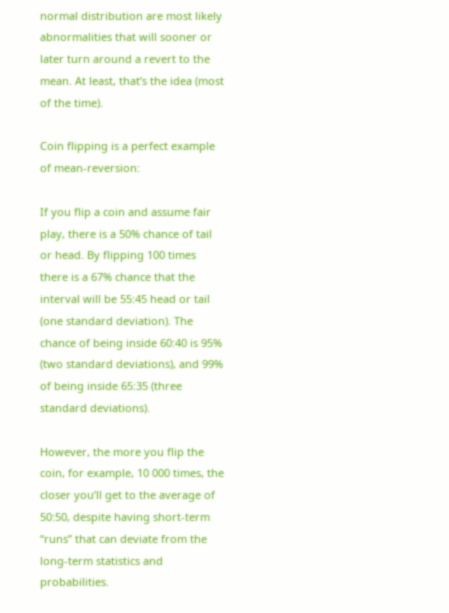normal distribution are most likely abnormalities that will sooner or later turn around a revert to the mean. At least, that’s the idea (most of the time).

Coin flipping is a perfect example of mean-reversion:

If you flip a coin and assume fair play, there is a 50% chance of tail or head. By flipping 100 times there is a 67% chance that the interval will be 55:45 head or tail (one standard deviation). The chance of being inside 60:40 is 95% (two standard deviations), and 99% of being inside 65:35 (three standard deviations).

However, the more you flip the coin, for example, 10 000 times, the closer you’ll get to the average of 50:50, despite having short-term “runs” that can deviate from the long-term statistics and probabilities.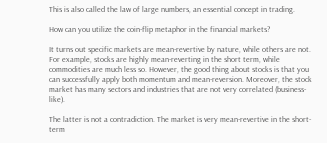This is also called the law of large numbers, an essential concept in trading.

How can you utilize the coin-flip metaphor in the financial markets?

It turns out specific markets are mean-revertive by nature, while others are not. For example, stocks are highly mean-reverting in the short term, while commodities are much less so. However, the good thing about stocks is that you can successfully apply both momentum and mean-reversion. Moreover, the stock market has many sectors and industries that are not very correlated (business-like).

The latter is not a contradiction. The market is very mean-revertive in the short-term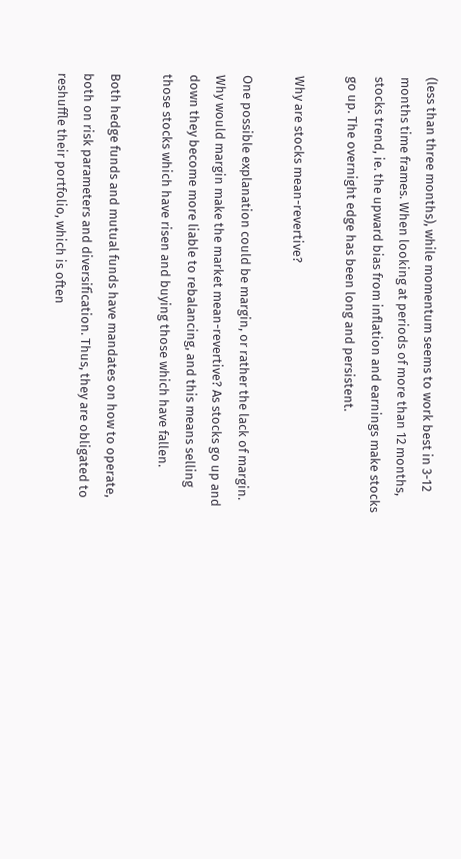(less than three months), while momentum seems to work best in 3-12 months time frames. When looking at periods of more than 12 months, stocks trend, ie. the upward bias from inflation and earnings make stocks go up. The overnight edge has been long and persistent.

Why are stocks mean-revertive?

One possible explanation could be margin, or rather the lack of margin. Why would margin make the market mean-revertive? As stocks go up and down they become more liable to rebalancing, and this means selling those stocks which have risen and buying those which have fallen.

Both hedge funds and mutual funds have mandates on how to operate, both on risk parameters and diversification. Thus, they are obligated to reshuffle their portfolio, which is often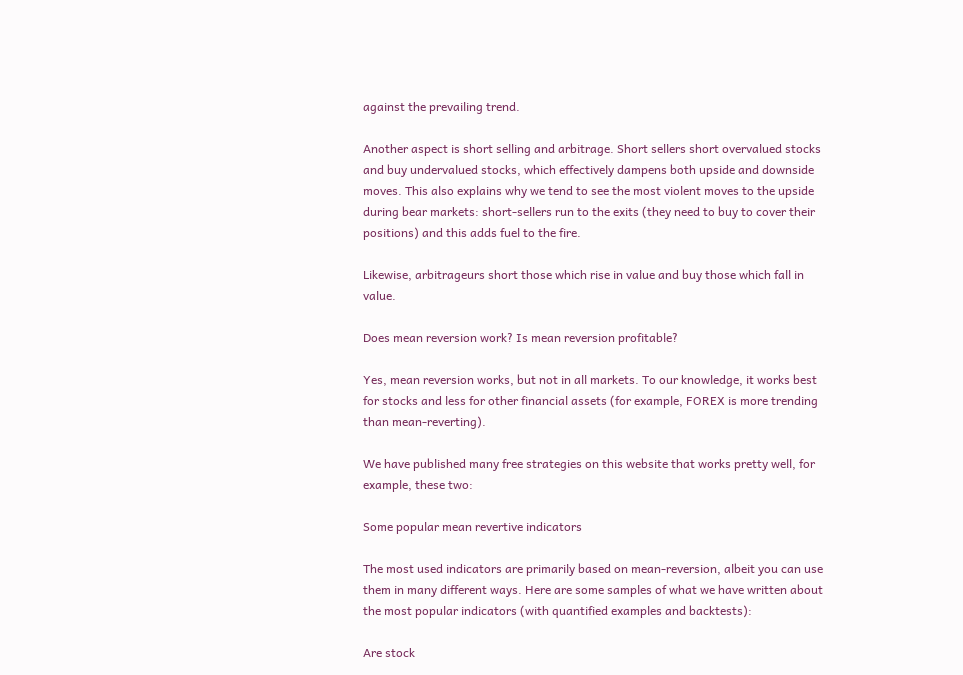against the prevailing trend.

Another aspect is short selling and arbitrage. Short sellers short overvalued stocks and buy undervalued stocks, which effectively dampens both upside and downside moves. This also explains why we tend to see the most violent moves to the upside during bear markets: short-sellers run to the exits (they need to buy to cover their positions) and this adds fuel to the fire.

Likewise, arbitrageurs short those which rise in value and buy those which fall in value.

Does mean reversion work? Is mean reversion profitable?

Yes, mean reversion works, but not in all markets. To our knowledge, it works best for stocks and less for other financial assets (for example, FOREX is more trending than mean-reverting).

We have published many free strategies on this website that works pretty well, for example, these two:

Some popular mean revertive indicators

The most used indicators are primarily based on mean-reversion, albeit you can use them in many different ways. Here are some samples of what we have written about the most popular indicators (with quantified examples and backtests):

Are stock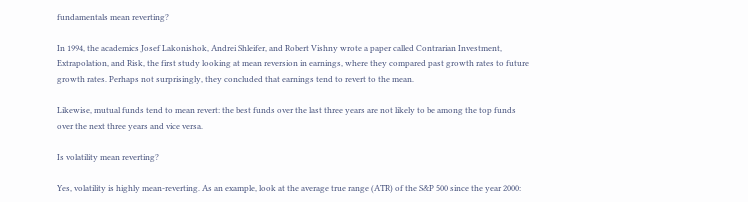fundamentals mean reverting?

In 1994, the academics Josef Lakonishok, Andrei Shleifer, and Robert Vishny wrote a paper called Contrarian Investment, Extrapolation, and Risk, the first study looking at mean reversion in earnings, where they compared past growth rates to future growth rates. Perhaps not surprisingly, they concluded that earnings tend to revert to the mean.

Likewise, mutual funds tend to mean revert: the best funds over the last three years are not likely to be among the top funds over the next three years and vice versa.

Is volatility mean reverting?

Yes, volatility is highly mean-reverting. As an example, look at the average true range (ATR) of the S&P 500 since the year 2000: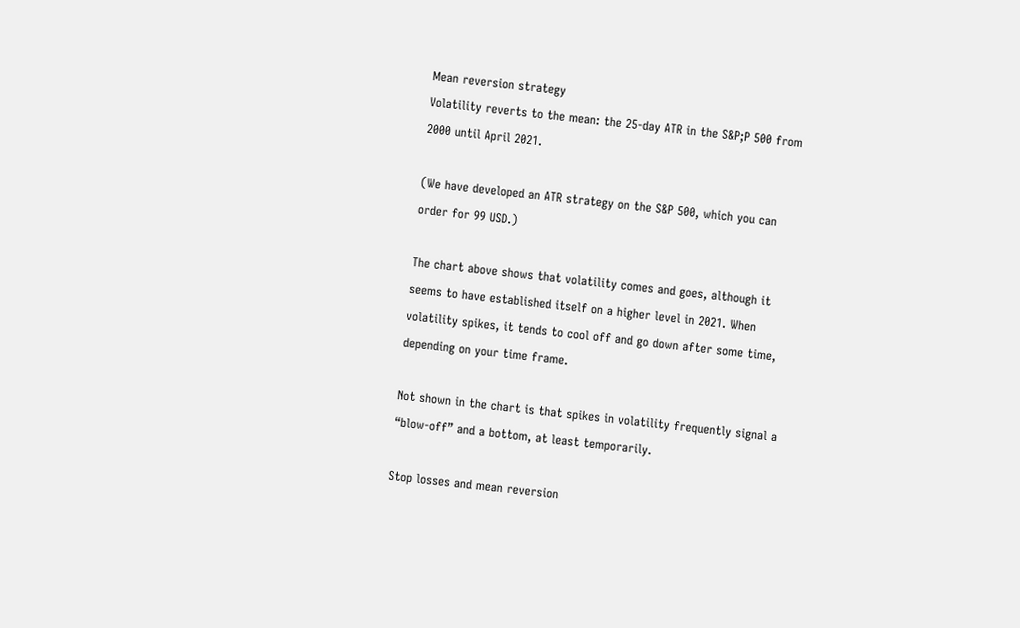Mean reversion strategy
Volatility reverts to the mean: the 25-day ATR in the S&P;P 500 from 2000 until April 2021.

(We have developed an ATR strategy on the S&P 500, which you can order for 99 USD.)

The chart above shows that volatility comes and goes, although it seems to have established itself on a higher level in 2021. When volatility spikes, it tends to cool off and go down after some time, depending on your time frame.

Not shown in the chart is that spikes in volatility frequently signal a “blow-off” and a bottom, at least temporarily.

Stop losses and mean reversion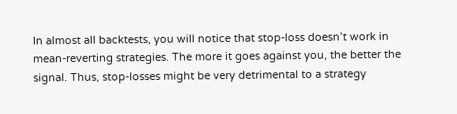In almost all backtests, you will notice that stop-loss doesn’t work in mean-reverting strategies. The more it goes against you, the better the signal. Thus, stop-losses might be very detrimental to a strategy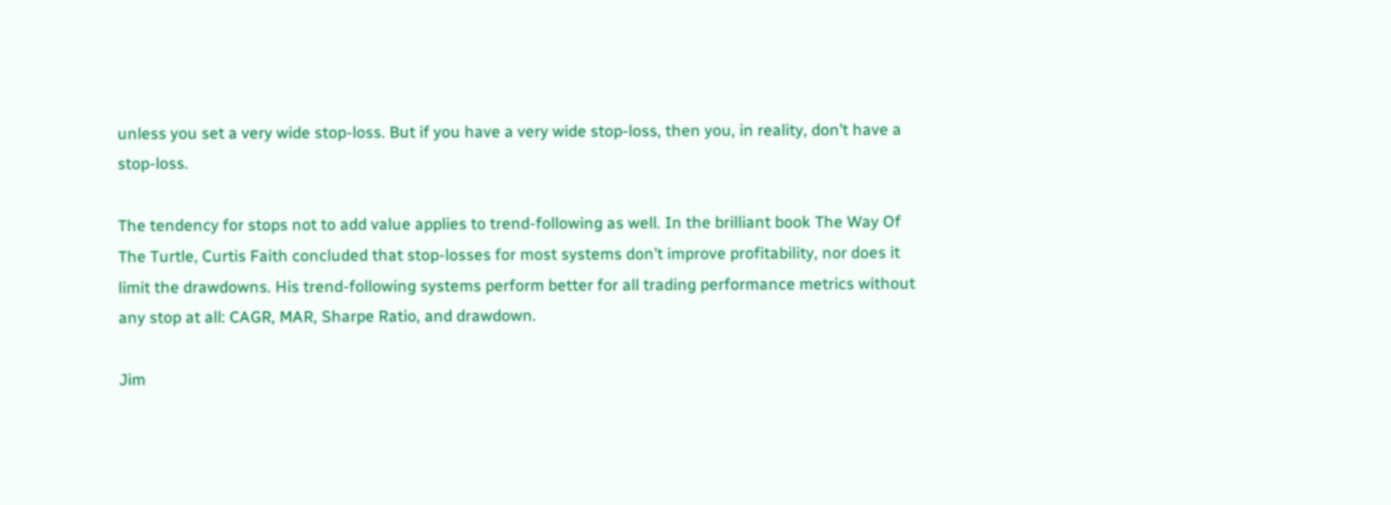unless you set a very wide stop-loss. But if you have a very wide stop-loss, then you, in reality, don’t have a stop-loss.

The tendency for stops not to add value applies to trend-following as well. In the brilliant book The Way Of The Turtle, Curtis Faith concluded that stop-losses for most systems don’t improve profitability, nor does it limit the drawdowns. His trend-following systems perform better for all trading performance metrics without any stop at all: CAGR, MAR, Sharpe Ratio, and drawdown.

Jim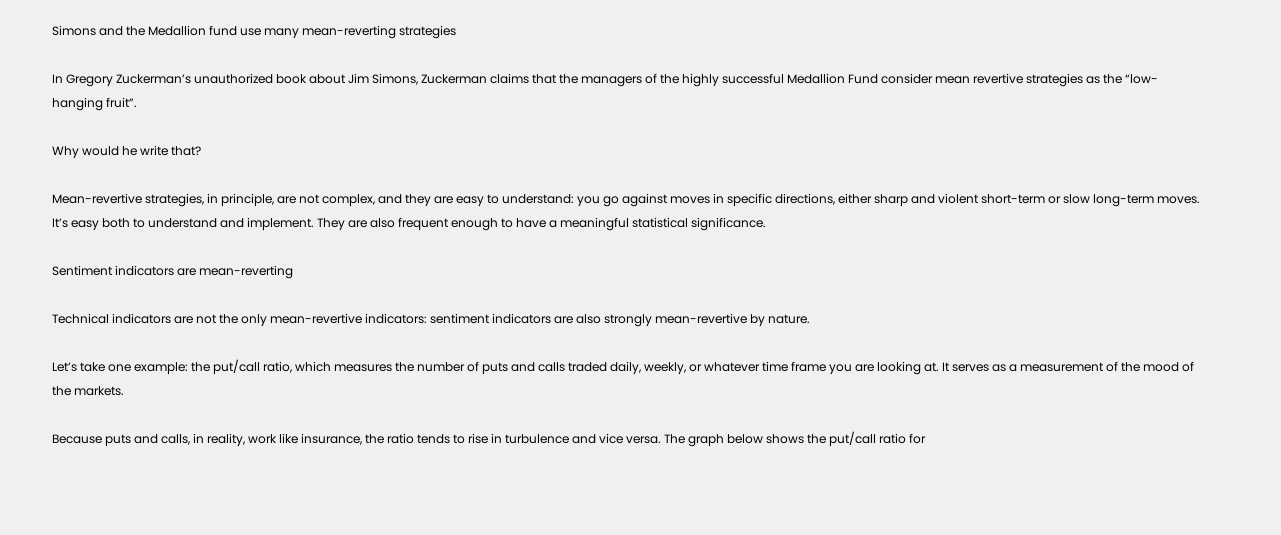Simons and the Medallion fund use many mean-reverting strategies

In Gregory Zuckerman’s unauthorized book about Jim Simons, Zuckerman claims that the managers of the highly successful Medallion Fund consider mean revertive strategies as the “low-hanging fruit”.

Why would he write that?

Mean-revertive strategies, in principle, are not complex, and they are easy to understand: you go against moves in specific directions, either sharp and violent short-term or slow long-term moves. It’s easy both to understand and implement. They are also frequent enough to have a meaningful statistical significance.

Sentiment indicators are mean-reverting

Technical indicators are not the only mean-revertive indicators: sentiment indicators are also strongly mean-revertive by nature.

Let’s take one example: the put/call ratio, which measures the number of puts and calls traded daily, weekly, or whatever time frame you are looking at. It serves as a measurement of the mood of the markets.

Because puts and calls, in reality, work like insurance, the ratio tends to rise in turbulence and vice versa. The graph below shows the put/call ratio for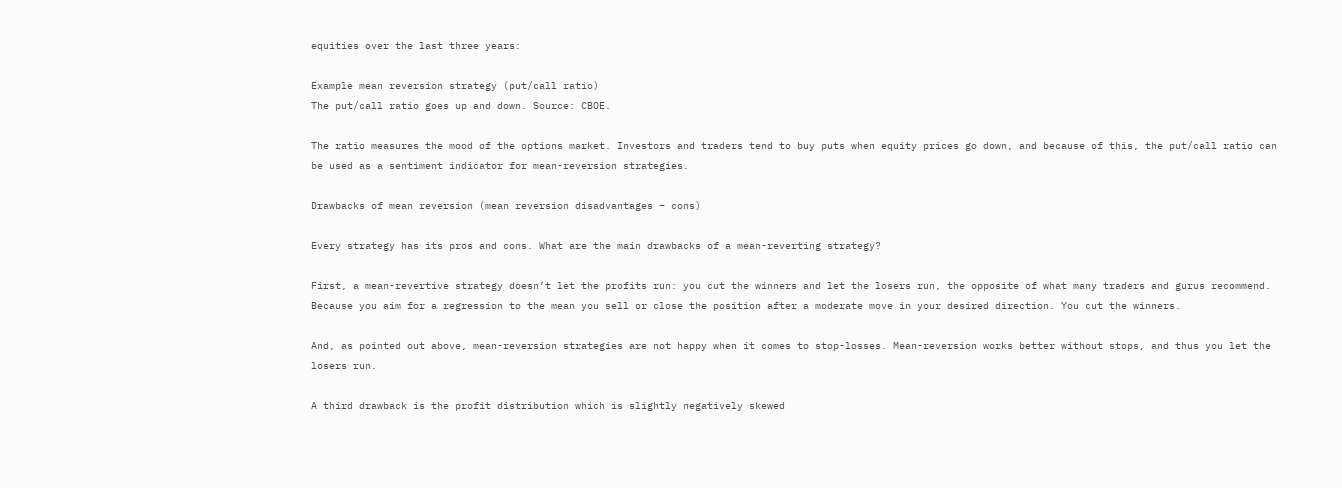equities over the last three years:

Example mean reversion strategy (put/call ratio)
The put/call ratio goes up and down. Source: CBOE.

The ratio measures the mood of the options market. Investors and traders tend to buy puts when equity prices go down, and because of this, the put/call ratio can be used as a sentiment indicator for mean-reversion strategies.

Drawbacks of mean reversion (mean reversion disadvantages – cons)

Every strategy has its pros and cons. What are the main drawbacks of a mean-reverting strategy?

First, a mean-revertive strategy doesn’t let the profits run: you cut the winners and let the losers run, the opposite of what many traders and gurus recommend. Because you aim for a regression to the mean you sell or close the position after a moderate move in your desired direction. You cut the winners.

And, as pointed out above, mean-reversion strategies are not happy when it comes to stop-losses. Mean-reversion works better without stops, and thus you let the losers run.

A third drawback is the profit distribution which is slightly negatively skewed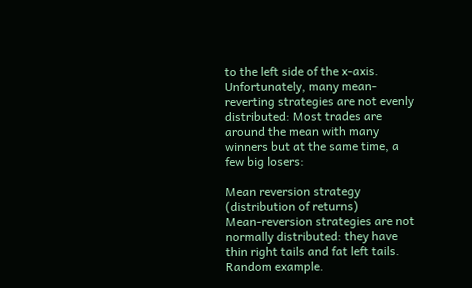to the left side of the x-axis. Unfortunately, many mean-reverting strategies are not evenly distributed: Most trades are around the mean with many winners but at the same time, a few big losers:

Mean reversion strategy (distribution of returns)
Mean-reversion strategies are not normally distributed: they have thin right tails and fat left tails. Random example.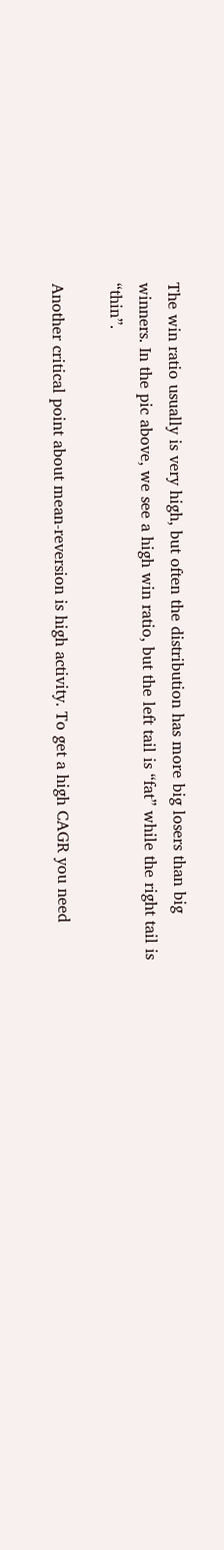The win ratio usually is very high, but often the distribution has more big losers than big winners. In the pic above, we see a high win ratio, but the left tail is “fat” while the right tail is “thin”.

Another critical point about mean-reversion is high activity. To get a high CAGR you need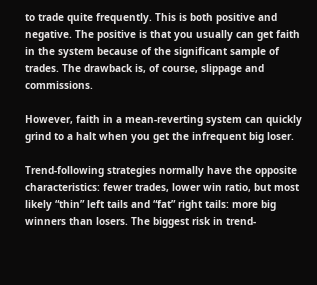to trade quite frequently. This is both positive and negative. The positive is that you usually can get faith in the system because of the significant sample of trades. The drawback is, of course, slippage and commissions.

However, faith in a mean-reverting system can quickly grind to a halt when you get the infrequent big loser.

Trend-following strategies normally have the opposite characteristics: fewer trades, lower win ratio, but most likely “thin” left tails and “fat” right tails: more big winners than losers. The biggest risk in trend-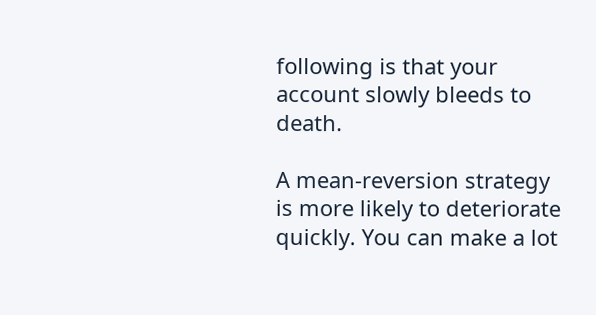following is that your account slowly bleeds to death.

A mean-reversion strategy is more likely to deteriorate quickly. You can make a lot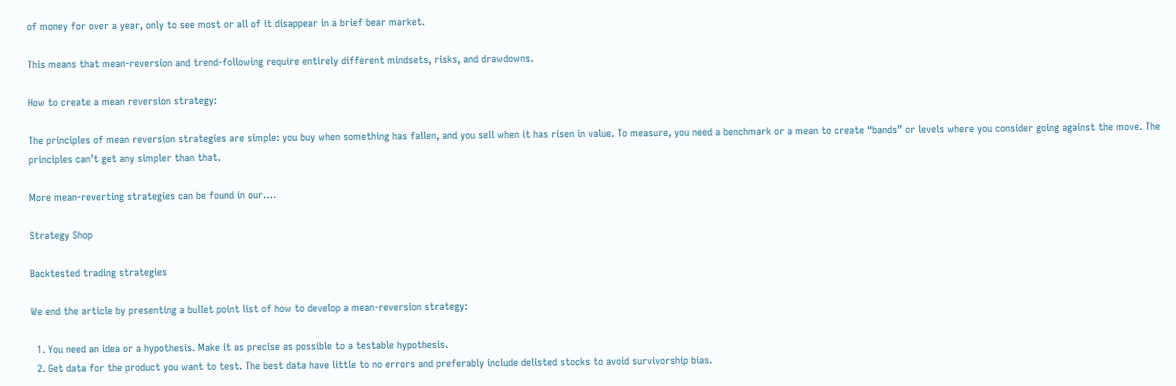of money for over a year, only to see most or all of it disappear in a brief bear market.

This means that mean-reversion and trend-following require entirely different mindsets, risks, and drawdowns.

How to create a mean reversion strategy:

The principles of mean reversion strategies are simple: you buy when something has fallen, and you sell when it has risen in value. To measure, you need a benchmark or a mean to create “bands” or levels where you consider going against the move. The principles can’t get any simpler than that.

More mean-reverting strategies can be found in our….

Strategy Shop

Backtested trading strategies

We end the article by presenting a bullet point list of how to develop a mean-reversion strategy:

  1. You need an idea or a hypothesis. Make it as precise as possible to a testable hypothesis.
  2. Get data for the product you want to test. The best data have little to no errors and preferably include delisted stocks to avoid survivorship bias.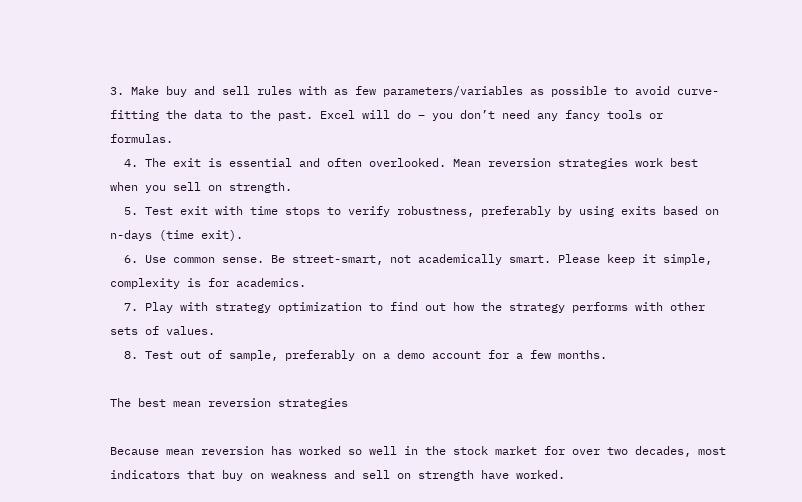3. Make buy and sell rules with as few parameters/variables as possible to avoid curve-fitting the data to the past. Excel will do – you don’t need any fancy tools or formulas.
  4. The exit is essential and often overlooked. Mean reversion strategies work best when you sell on strength.
  5. Test exit with time stops to verify robustness, preferably by using exits based on n-days (time exit).
  6. Use common sense. Be street-smart, not academically smart. Please keep it simple, complexity is for academics.
  7. Play with strategy optimization to find out how the strategy performs with other sets of values.
  8. Test out of sample, preferably on a demo account for a few months.

The best mean reversion strategies

Because mean reversion has worked so well in the stock market for over two decades, most indicators that buy on weakness and sell on strength have worked.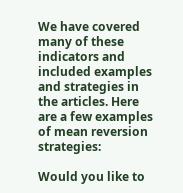We have covered many of these indicators and included examples and strategies in the articles. Here are a few examples of mean reversion strategies:

Would you like to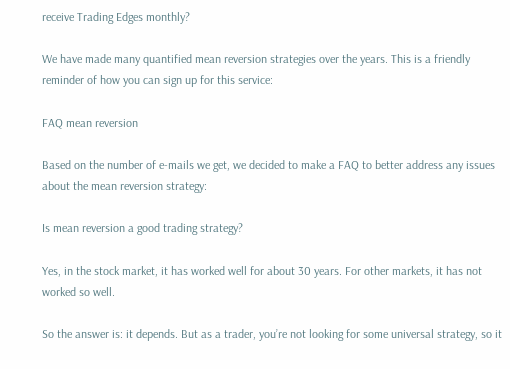receive Trading Edges monthly?

We have made many quantified mean reversion strategies over the years. This is a friendly reminder of how you can sign up for this service:

FAQ mean reversion

Based on the number of e-mails we get, we decided to make a FAQ to better address any issues about the mean reversion strategy:

Is mean reversion a good trading strategy?

Yes, in the stock market, it has worked well for about 30 years. For other markets, it has not worked so well.

So the answer is: it depends. But as a trader, you’re not looking for some universal strategy, so it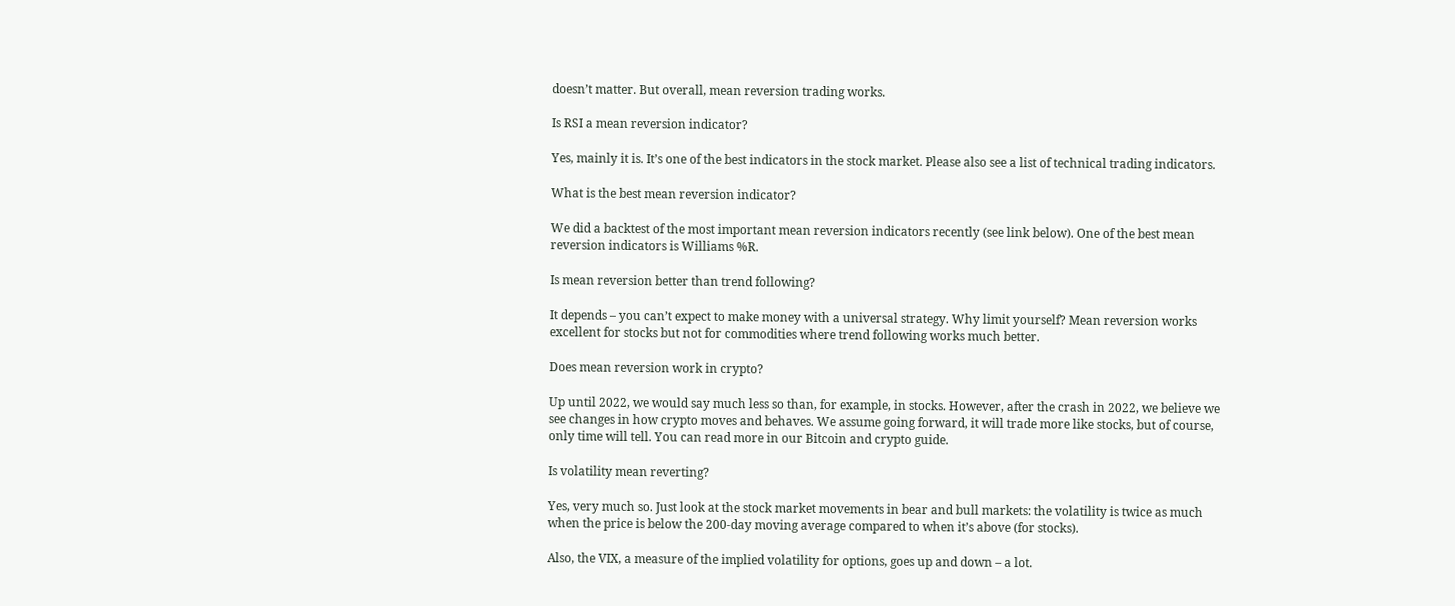doesn’t matter. But overall, mean reversion trading works.

Is RSI a mean reversion indicator?

Yes, mainly it is. It’s one of the best indicators in the stock market. Please also see a list of technical trading indicators.

What is the best mean reversion indicator?

We did a backtest of the most important mean reversion indicators recently (see link below). One of the best mean reversion indicators is Williams %R.

Is mean reversion better than trend following?

It depends – you can’t expect to make money with a universal strategy. Why limit yourself? Mean reversion works excellent for stocks but not for commodities where trend following works much better.

Does mean reversion work in crypto?

Up until 2022, we would say much less so than, for example, in stocks. However, after the crash in 2022, we believe we see changes in how crypto moves and behaves. We assume going forward, it will trade more like stocks, but of course, only time will tell. You can read more in our Bitcoin and crypto guide.

Is volatility mean reverting?

Yes, very much so. Just look at the stock market movements in bear and bull markets: the volatility is twice as much when the price is below the 200-day moving average compared to when it’s above (for stocks).

Also, the VIX, a measure of the implied volatility for options, goes up and down – a lot.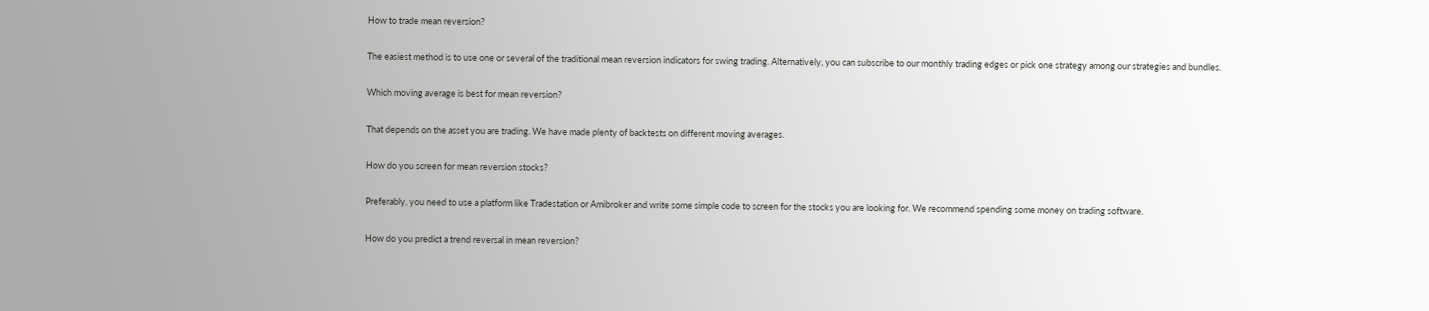How to trade mean reversion?

The easiest method is to use one or several of the traditional mean reversion indicators for swing trading. Alternatively, you can subscribe to our monthly trading edges or pick one strategy among our strategies and bundles.

Which moving average is best for mean reversion?

That depends on the asset you are trading. We have made plenty of backtests on different moving averages.

How do you screen for mean reversion stocks?

Preferably, you need to use a platform like Tradestation or Amibroker and write some simple code to screen for the stocks you are looking for. We recommend spending some money on trading software.

How do you predict a trend reversal in mean reversion?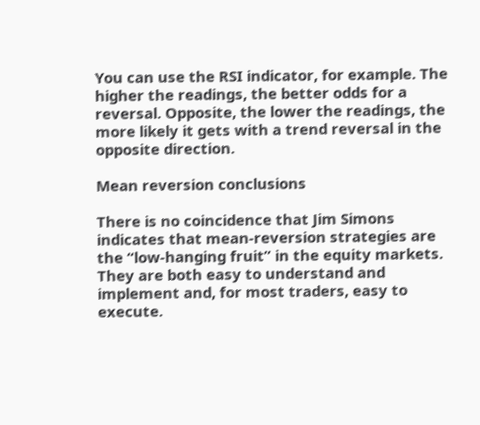You can use the RSI indicator, for example. The higher the readings, the better odds for a reversal. Opposite, the lower the readings, the more likely it gets with a trend reversal in the opposite direction.

Mean reversion conclusions

There is no coincidence that Jim Simons indicates that mean-reversion strategies are the “low-hanging fruit” in the equity markets. They are both easy to understand and implement and, for most traders, easy to execute.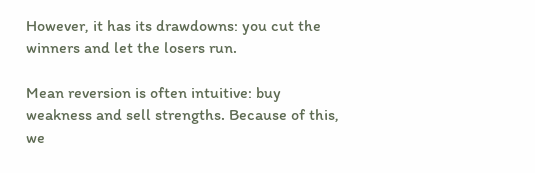However, it has its drawdowns: you cut the winners and let the losers run.

Mean reversion is often intuitive: buy weakness and sell strengths. Because of this, we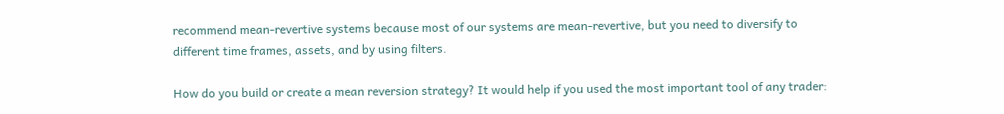recommend mean-revertive systems because most of our systems are mean-revertive, but you need to diversify to different time frames, assets, and by using filters.

How do you build or create a mean reversion strategy? It would help if you used the most important tool of any trader: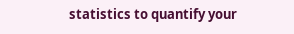statistics to quantify your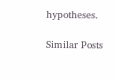hypotheses.

Similar Posts